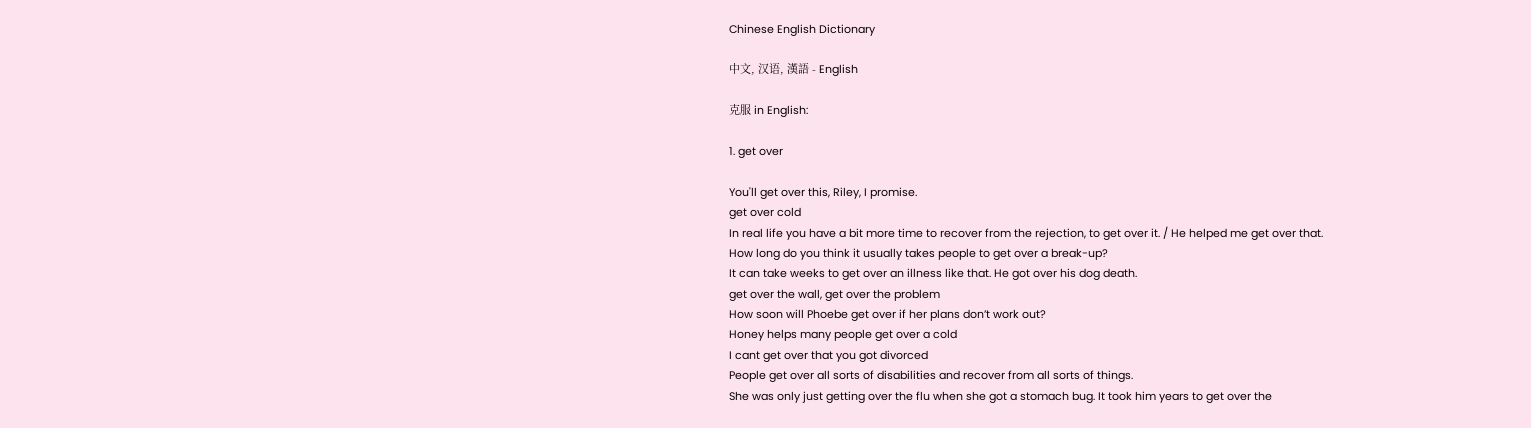Chinese English Dictionary

中文, 汉语, 漢語 - English

克服 in English:

1. get over

You'll get over this, Riley, I promise.
get over cold
In real life you have a bit more time to recover from the rejection, to get over it. / He helped me get over that.
How long do you think it usually takes people to get over a break-up?
It can take weeks to get over an illness like that. He got over his dog death.
get over the wall, get over the problem
How soon will Phoebe get over if her plans don’t work out?
Honey helps many people get over a cold
I cant get over that you got divorced
People get over all sorts of disabilities and recover from all sorts of things.
She was only just getting over the flu when she got a stomach bug. It took him years to get over the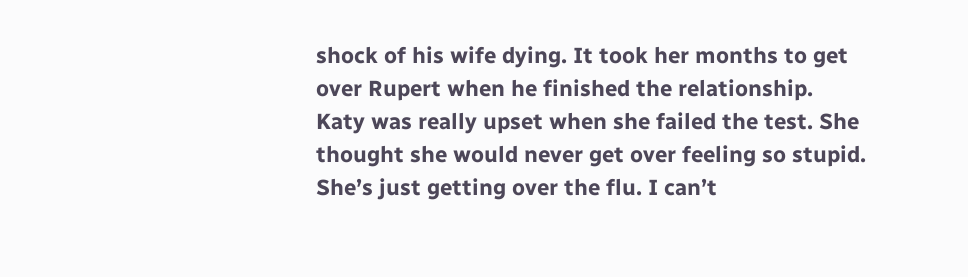shock of his wife dying. It took her months to get over Rupert when he finished the relationship.
Katy was really upset when she failed the test. She thought she would never get over feeling so stupid.
She’s just getting over the flu. I can’t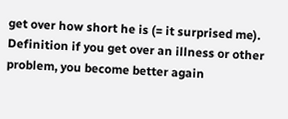get over how short he is (= it surprised me).
Definition if you get over an illness or other problem, you become better again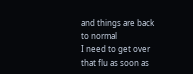and things are back to normal
I need to get over that flu as soon as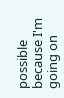possible because I'm going on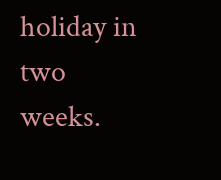holiday in two weeks.